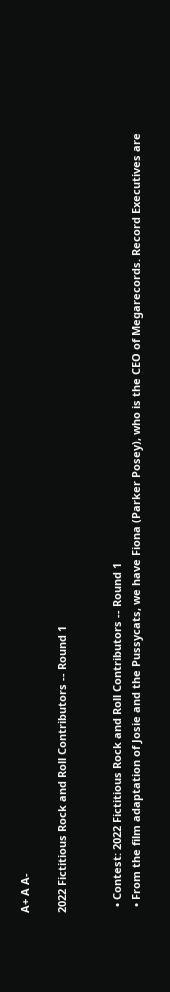A+ A A-

2022 Fictitious Rock and Roll Contributors -- Round 1


  • Contest: 2022 Fictitious Rock and Roll Contributors -- Round 1
  • From the film adaptation of Josie and the Pussycats, we have Fiona (Parker Posey), who is the CEO of Megarecords. Record Executives are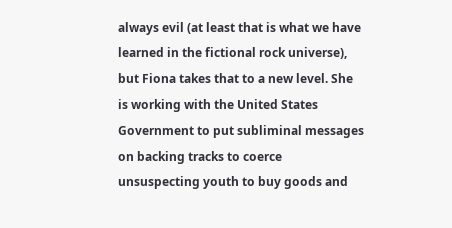always evil (at least that is what we have learned in the fictional rock universe), but Fiona takes that to a new level. She is working with the United States Government to put subliminal messages on backing tracks to coerce unsuspecting youth to buy goods and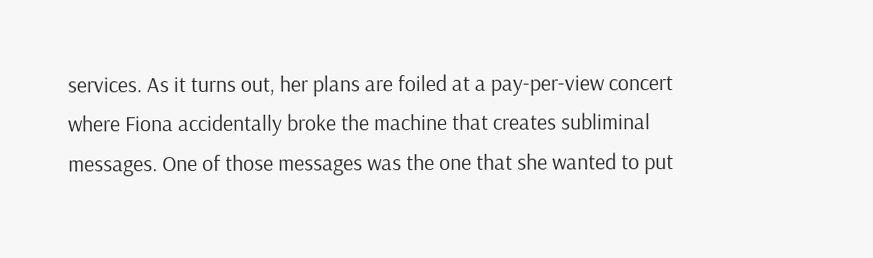services. As it turns out, her plans are foiled at a pay-per-view concert where Fiona accidentally broke the machine that creates subliminal messages. One of those messages was the one that she wanted to put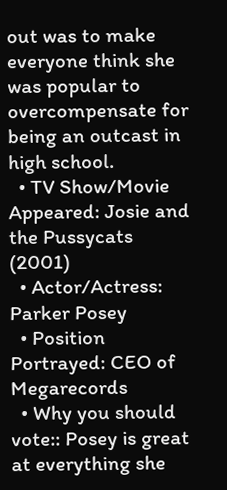out was to make everyone think she was popular to overcompensate for being an outcast in high school.
  • TV Show/Movie Appeared: Josie and the Pussycats (2001)
  • Actor/Actress: Parker Posey
  • Position Portrayed: CEO of Megarecords
  • Why you should vote:: Posey is great at everything she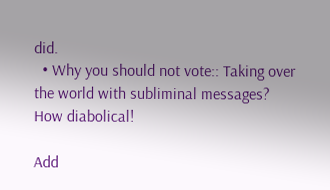did.
  • Why you should not vote:: Taking over the world with subliminal messages? How diabolical!

Add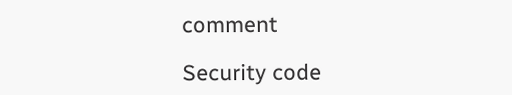comment

Security code